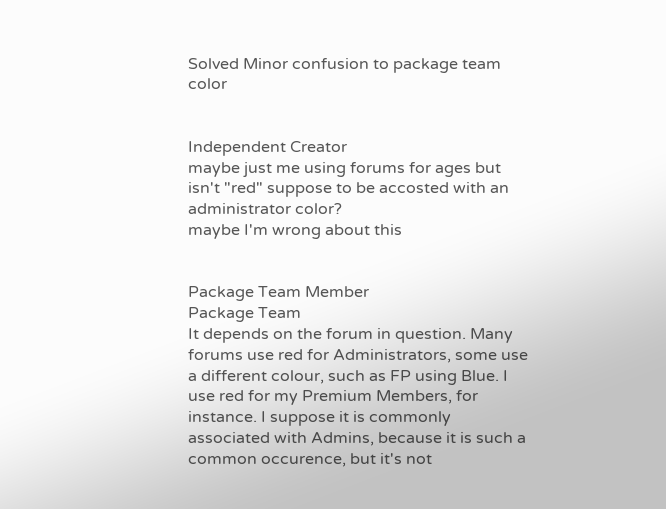Solved Minor confusion to package team color


Independent Creator
maybe just me using forums for ages but isn't "red" suppose to be accosted with an administrator color?
maybe I'm wrong about this


Package Team Member
Package Team
It depends on the forum in question. Many forums use red for Administrators, some use a different colour, such as FP using Blue. I use red for my Premium Members, for instance. I suppose it is commonly associated with Admins, because it is such a common occurence, but it's not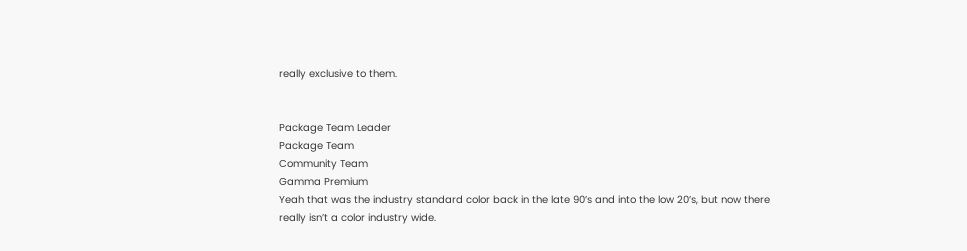really exclusive to them.


Package Team Leader
Package Team
Community Team
Gamma Premium
Yeah that was the industry standard color back in the late 90’s and into the low 20’s, but now there really isn’t a color industry wide.